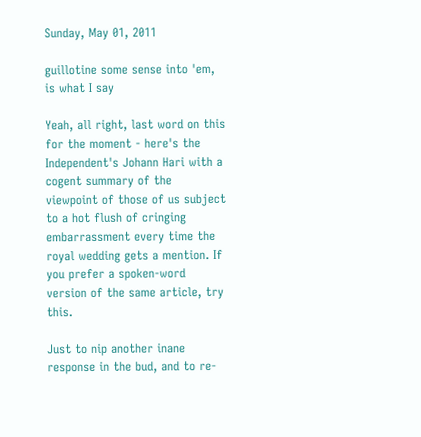Sunday, May 01, 2011

guillotine some sense into 'em, is what I say

Yeah, all right, last word on this for the moment - here's the Independent's Johann Hari with a cogent summary of the viewpoint of those of us subject to a hot flush of cringing embarrassment every time the royal wedding gets a mention. If you prefer a spoken-word version of the same article, try this.

Just to nip another inane response in the bud, and to re-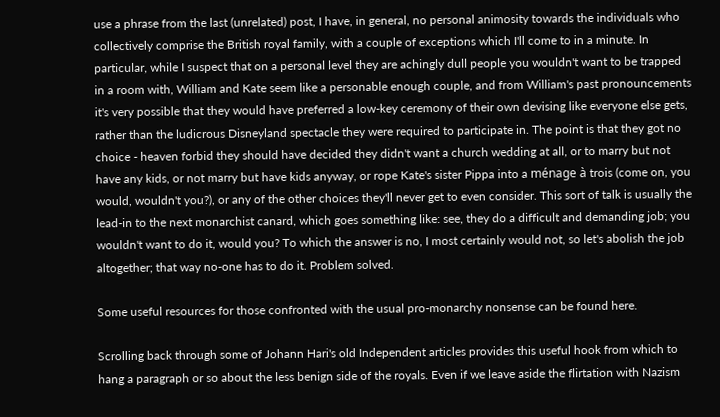use a phrase from the last (unrelated) post, I have, in general, no personal animosity towards the individuals who collectively comprise the British royal family, with a couple of exceptions which I'll come to in a minute. In particular, while I suspect that on a personal level they are achingly dull people you wouldn't want to be trapped in a room with, William and Kate seem like a personable enough couple, and from William's past pronouncements it's very possible that they would have preferred a low-key ceremony of their own devising like everyone else gets, rather than the ludicrous Disneyland spectacle they were required to participate in. The point is that they got no choice - heaven forbid they should have decided they didn't want a church wedding at all, or to marry but not have any kids, or not marry but have kids anyway, or rope Kate's sister Pippa into a ménage à trois (come on, you would, wouldn't you?), or any of the other choices they'll never get to even consider. This sort of talk is usually the lead-in to the next monarchist canard, which goes something like: see, they do a difficult and demanding job; you wouldn't want to do it, would you? To which the answer is no, I most certainly would not, so let's abolish the job altogether; that way no-one has to do it. Problem solved.

Some useful resources for those confronted with the usual pro-monarchy nonsense can be found here.

Scrolling back through some of Johann Hari's old Independent articles provides this useful hook from which to hang a paragraph or so about the less benign side of the royals. Even if we leave aside the flirtation with Nazism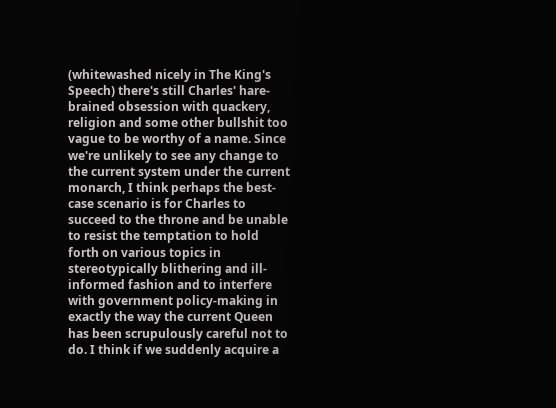(whitewashed nicely in The King's Speech) there's still Charles' hare-brained obsession with quackery, religion and some other bullshit too vague to be worthy of a name. Since we're unlikely to see any change to the current system under the current monarch, I think perhaps the best-case scenario is for Charles to succeed to the throne and be unable to resist the temptation to hold forth on various topics in stereotypically blithering and ill-informed fashion and to interfere with government policy-making in exactly the way the current Queen has been scrupulously careful not to do. I think if we suddenly acquire a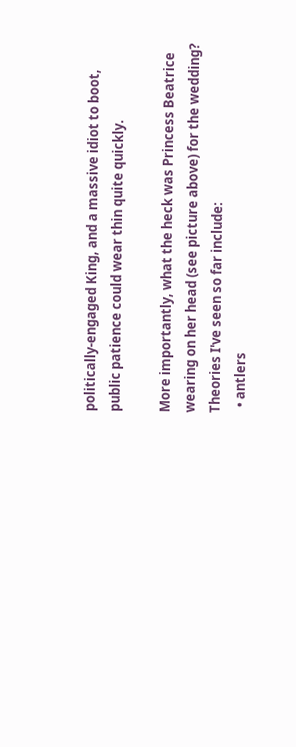politically-engaged King, and a massive idiot to boot, public patience could wear thin quite quickly.

More importantly, what the heck was Princess Beatrice wearing on her head (see picture above) for the wedding? Theories I've seen so far include:
  • antlers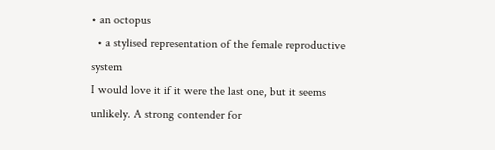• an octopus
  • a stylised representation of the female reproductive system
I would love it if it were the last one, but it seems unlikely. A strong contender for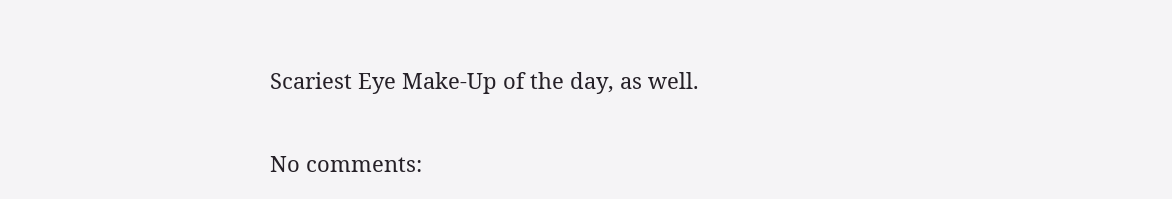Scariest Eye Make-Up of the day, as well.

No comments: